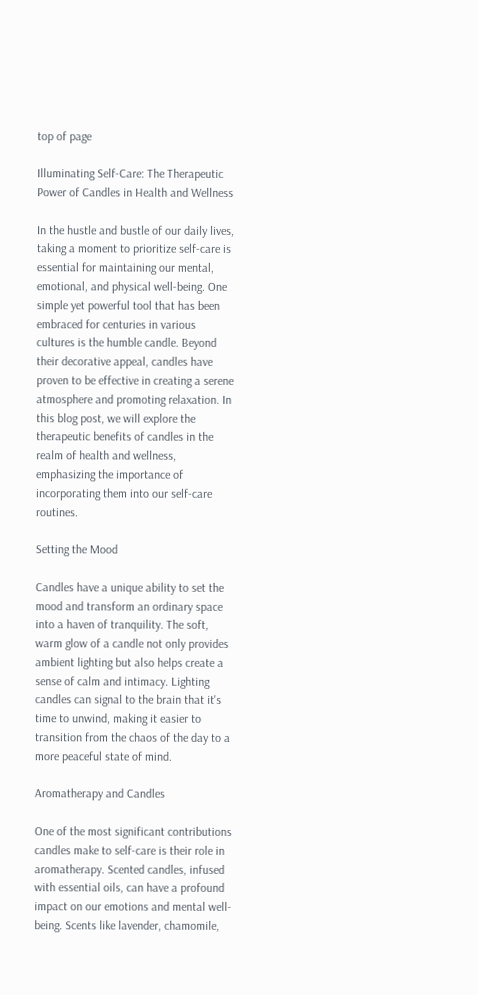top of page

Illuminating Self-Care: The Therapeutic Power of Candles in Health and Wellness

In the hustle and bustle of our daily lives, taking a moment to prioritize self-care is essential for maintaining our mental, emotional, and physical well-being. One simple yet powerful tool that has been embraced for centuries in various cultures is the humble candle. Beyond their decorative appeal, candles have proven to be effective in creating a serene atmosphere and promoting relaxation. In this blog post, we will explore the therapeutic benefits of candles in the realm of health and wellness, emphasizing the importance of incorporating them into our self-care routines.

Setting the Mood

Candles have a unique ability to set the mood and transform an ordinary space into a haven of tranquility. The soft, warm glow of a candle not only provides ambient lighting but also helps create a sense of calm and intimacy. Lighting candles can signal to the brain that it's time to unwind, making it easier to transition from the chaos of the day to a more peaceful state of mind.

Aromatherapy and Candles

One of the most significant contributions candles make to self-care is their role in aromatherapy. Scented candles, infused with essential oils, can have a profound impact on our emotions and mental well-being. Scents like lavender, chamomile,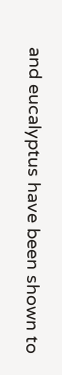and eucalyptus have been shown to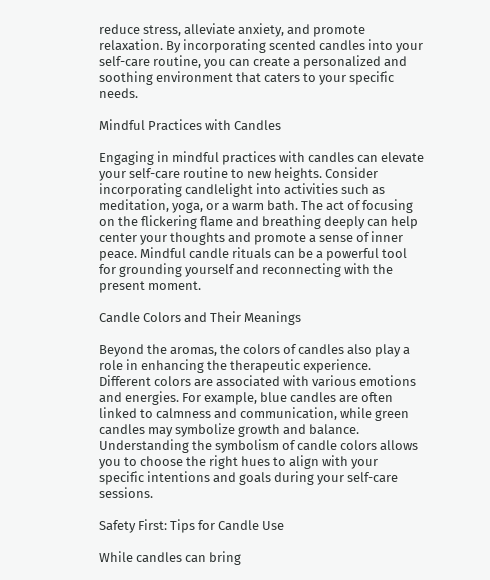reduce stress, alleviate anxiety, and promote relaxation. By incorporating scented candles into your self-care routine, you can create a personalized and soothing environment that caters to your specific needs.

Mindful Practices with Candles

Engaging in mindful practices with candles can elevate your self-care routine to new heights. Consider incorporating candlelight into activities such as meditation, yoga, or a warm bath. The act of focusing on the flickering flame and breathing deeply can help center your thoughts and promote a sense of inner peace. Mindful candle rituals can be a powerful tool for grounding yourself and reconnecting with the present moment.

Candle Colors and Their Meanings

Beyond the aromas, the colors of candles also play a role in enhancing the therapeutic experience. Different colors are associated with various emotions and energies. For example, blue candles are often linked to calmness and communication, while green candles may symbolize growth and balance. Understanding the symbolism of candle colors allows you to choose the right hues to align with your specific intentions and goals during your self-care sessions.

Safety First: Tips for Candle Use

While candles can bring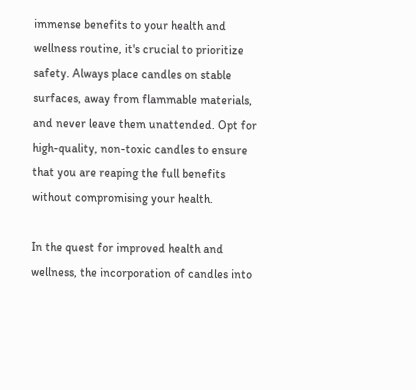immense benefits to your health and wellness routine, it's crucial to prioritize safety. Always place candles on stable surfaces, away from flammable materials, and never leave them unattended. Opt for high-quality, non-toxic candles to ensure that you are reaping the full benefits without compromising your health.

In the quest for improved health and wellness, the incorporation of candles into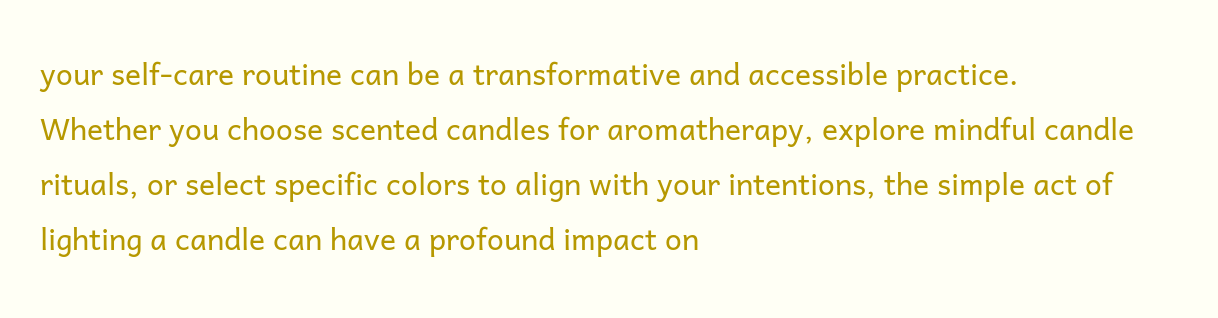your self-care routine can be a transformative and accessible practice. Whether you choose scented candles for aromatherapy, explore mindful candle rituals, or select specific colors to align with your intentions, the simple act of lighting a candle can have a profound impact on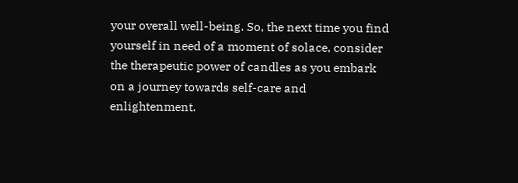your overall well-being. So, the next time you find yourself in need of a moment of solace, consider the therapeutic power of candles as you embark on a journey towards self-care and enlightenment.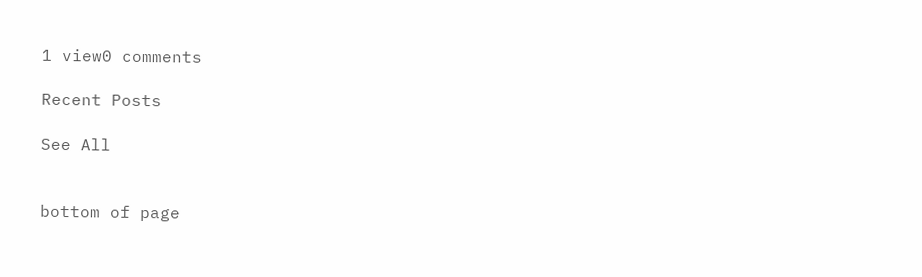1 view0 comments

Recent Posts

See All


bottom of page